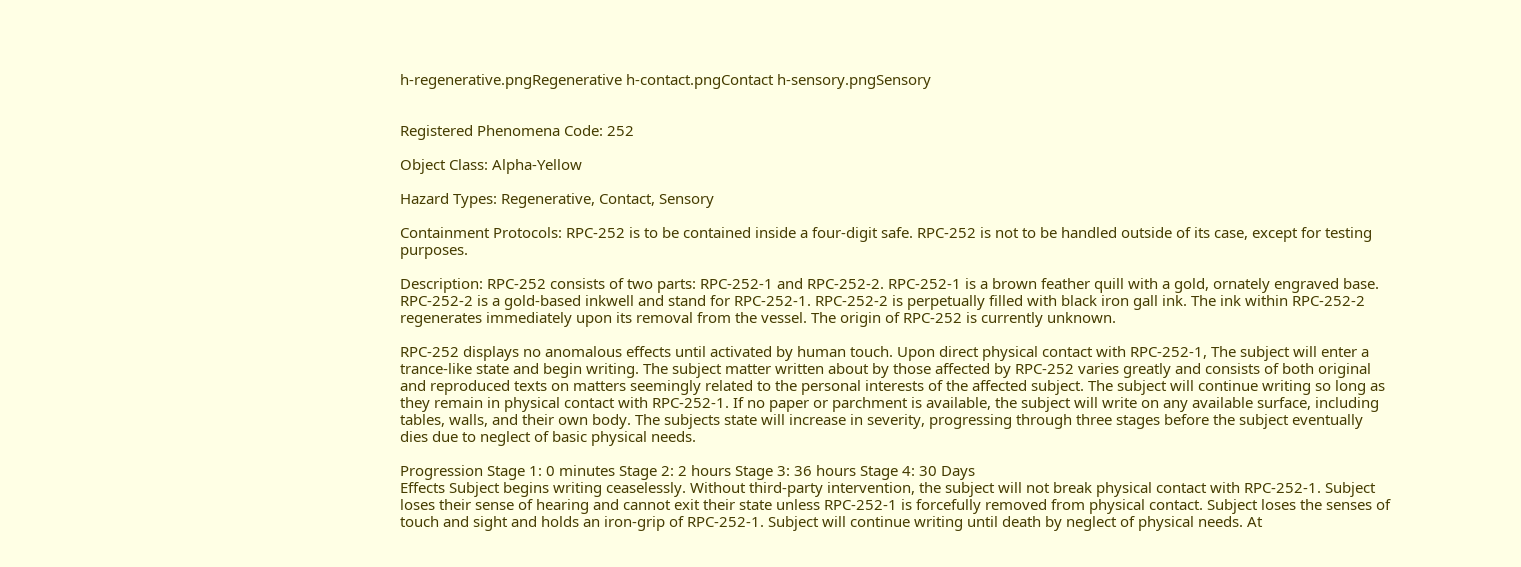h-regenerative.pngRegenerative h-contact.pngContact h-sensory.pngSensory


Registered Phenomena Code: 252

Object Class: Alpha-Yellow

Hazard Types: Regenerative, Contact, Sensory

Containment Protocols: RPC-252 is to be contained inside a four-digit safe. RPC-252 is not to be handled outside of its case, except for testing purposes.

Description: RPC-252 consists of two parts: RPC-252-1 and RPC-252-2. RPC-252-1 is a brown feather quill with a gold, ornately engraved base. RPC-252-2 is a gold-based inkwell and stand for RPC-252-1. RPC-252-2 is perpetually filled with black iron gall ink. The ink within RPC-252-2 regenerates immediately upon its removal from the vessel. The origin of RPC-252 is currently unknown.

RPC-252 displays no anomalous effects until activated by human touch. Upon direct physical contact with RPC-252-1, The subject will enter a trance-like state and begin writing. The subject matter written about by those affected by RPC-252 varies greatly and consists of both original and reproduced texts on matters seemingly related to the personal interests of the affected subject. The subject will continue writing so long as they remain in physical contact with RPC-252-1. If no paper or parchment is available, the subject will write on any available surface, including tables, walls, and their own body. The subjects state will increase in severity, progressing through three stages before the subject eventually dies due to neglect of basic physical needs.

Progression Stage 1: 0 minutes Stage 2: 2 hours Stage 3: 36 hours Stage 4: 30 Days
Effects Subject begins writing ceaselessly. Without third-party intervention, the subject will not break physical contact with RPC-252-1. Subject loses their sense of hearing and cannot exit their state unless RPC-252-1 is forcefully removed from physical contact. Subject loses the senses of touch and sight and holds an iron-grip of RPC-252-1. Subject will continue writing until death by neglect of physical needs. At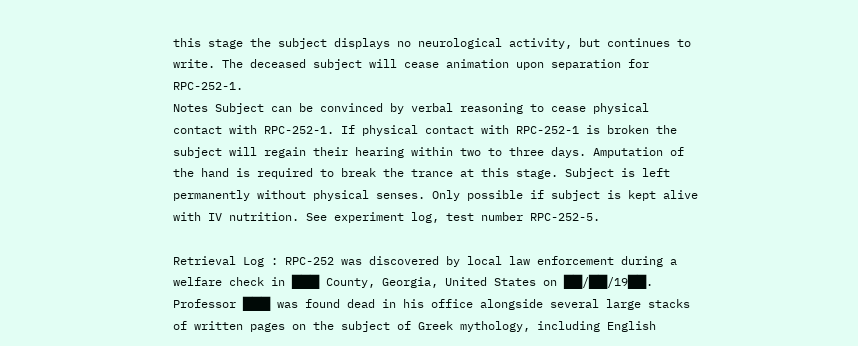this stage the subject displays no neurological activity, but continues to write. The deceased subject will cease animation upon separation for RPC-252-1.
Notes Subject can be convinced by verbal reasoning to cease physical contact with RPC-252-1. If physical contact with RPC-252-1 is broken the subject will regain their hearing within two to three days. Amputation of the hand is required to break the trance at this stage. Subject is left permanently without physical senses. Only possible if subject is kept alive with IV nutrition. See experiment log, test number RPC-252-5.

Retrieval Log : RPC-252 was discovered by local law enforcement during a welfare check in ███ County, Georgia, United States on ██/██/19██. Professor ███ was found dead in his office alongside several large stacks of written pages on the subject of Greek mythology, including English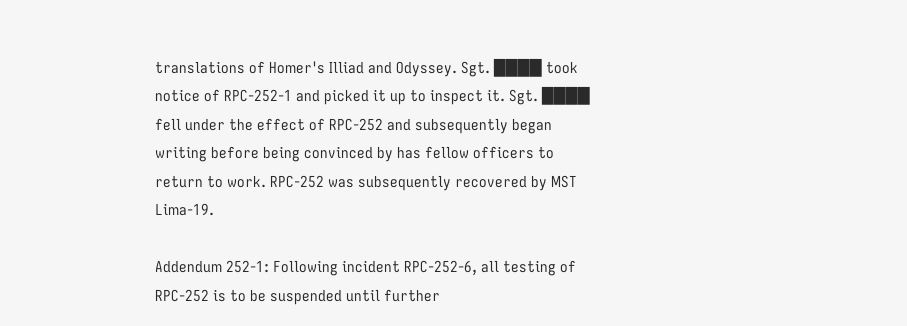translations of Homer's Illiad and Odyssey. Sgt. ████ took notice of RPC-252-1 and picked it up to inspect it. Sgt. ████ fell under the effect of RPC-252 and subsequently began writing before being convinced by has fellow officers to return to work. RPC-252 was subsequently recovered by MST Lima-19.

Addendum 252-1: Following incident RPC-252-6, all testing of RPC-252 is to be suspended until further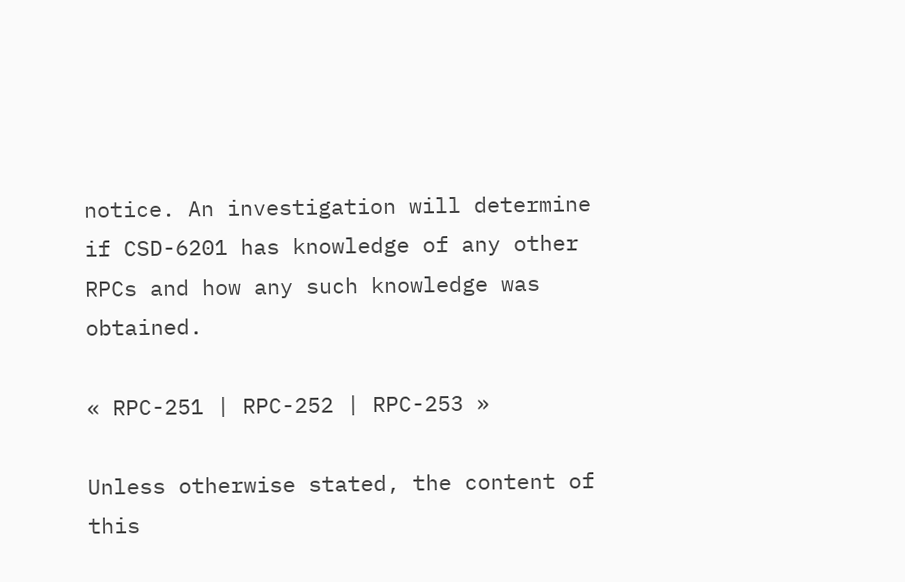notice. An investigation will determine if CSD-6201 has knowledge of any other RPCs and how any such knowledge was obtained.

« RPC-251 | RPC-252 | RPC-253 »

Unless otherwise stated, the content of this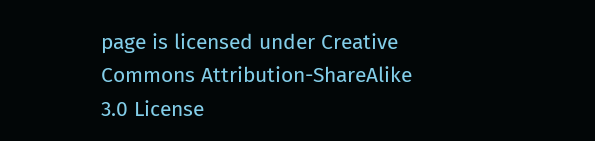page is licensed under Creative Commons Attribution-ShareAlike 3.0 License